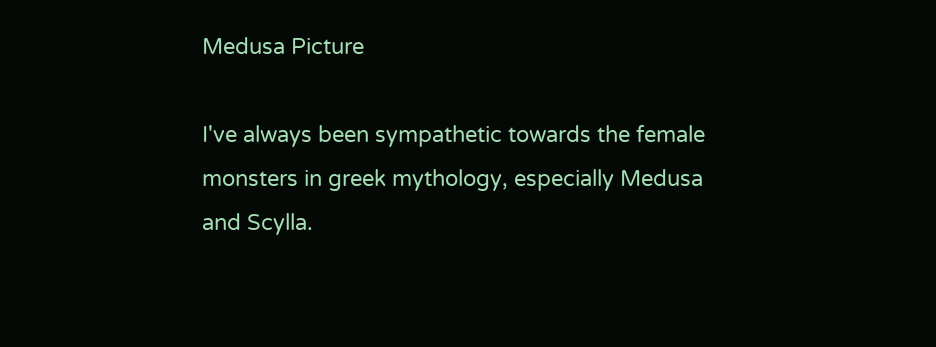Medusa Picture

I've always been sympathetic towards the female monsters in greek mythology, especially Medusa and Scylla.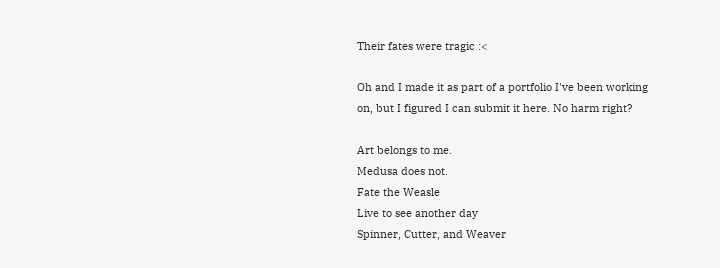Their fates were tragic :<

Oh and I made it as part of a portfolio I've been working on, but I figured I can submit it here. No harm right?

Art belongs to me.
Medusa does not.
Fate the Weasle
Live to see another day
Spinner, Cutter, and Weaver